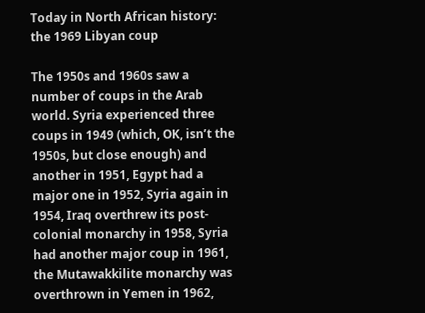Today in North African history: the 1969 Libyan coup

The 1950s and 1960s saw a number of coups in the Arab world. Syria experienced three coups in 1949 (which, OK, isn’t the 1950s, but close enough) and another in 1951, Egypt had a major one in 1952, Syria again in 1954, Iraq overthrew its post-colonial monarchy in 1958, Syria had another major coup in 1961, the Mutawakkilite monarchy was overthrown in Yemen in 1962,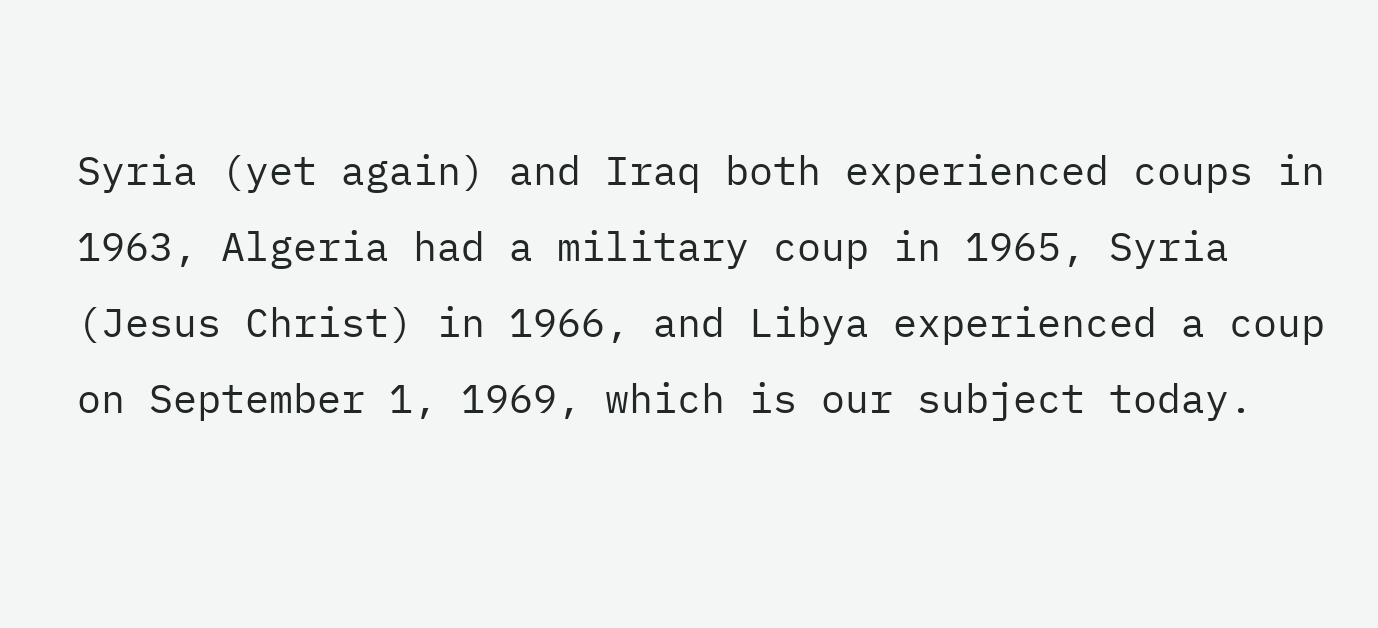Syria (yet again) and Iraq both experienced coups in 1963, Algeria had a military coup in 1965, Syria (Jesus Christ) in 1966, and Libya experienced a coup on September 1, 1969, which is our subject today.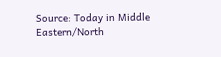Source: Today in Middle Eastern/North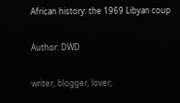African history: the 1969 Libyan coup

Author: DWD

writer, blogger, lover,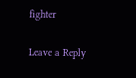fighter

Leave a Reply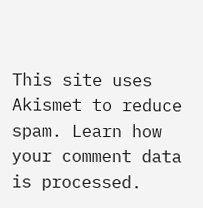This site uses Akismet to reduce spam. Learn how your comment data is processed.